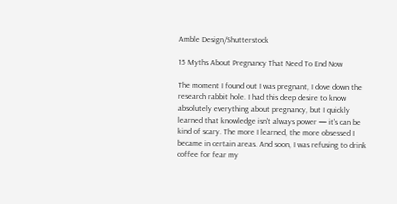Amble Design/Shutterstock

15 Myths About Pregnancy That Need To End Now

The moment I found out I was pregnant, I dove down the research rabbit hole. I had this deep desire to know absolutely everything about pregnancy, but I quickly learned that knowledge isn't always power — it's can be kind of scary. The more I learned, the more obsessed I became in certain areas. And soon, I was refusing to drink coffee for fear my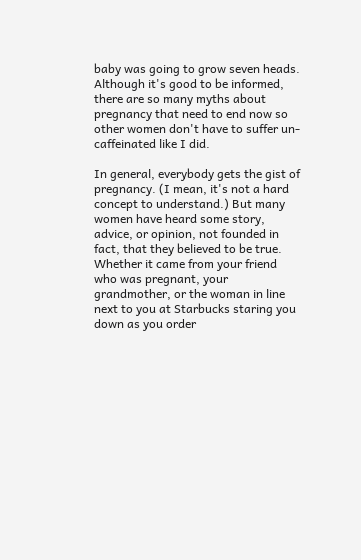baby was going to grow seven heads. Although it's good to be informed, there are so many myths about pregnancy that need to end now so other women don't have to suffer un-caffeinated like I did.

In general, everybody gets the gist of pregnancy. (I mean, it's not a hard concept to understand.) But many women have heard some story, advice, or opinion, not founded in fact, that they believed to be true. Whether it came from your friend who was pregnant, your grandmother, or the woman in line next to you at Starbucks staring you down as you order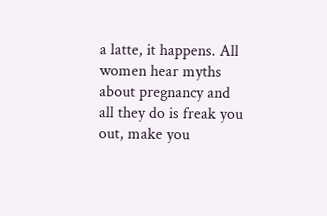a latte, it happens. All women hear myths about pregnancy and all they do is freak you out, make you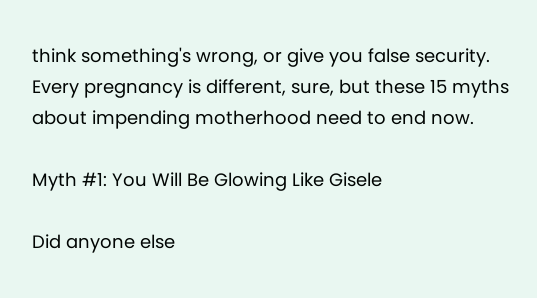think something's wrong, or give you false security. Every pregnancy is different, sure, but these 15 myths about impending motherhood need to end now.

Myth #1: You Will Be Glowing Like Gisele

Did anyone else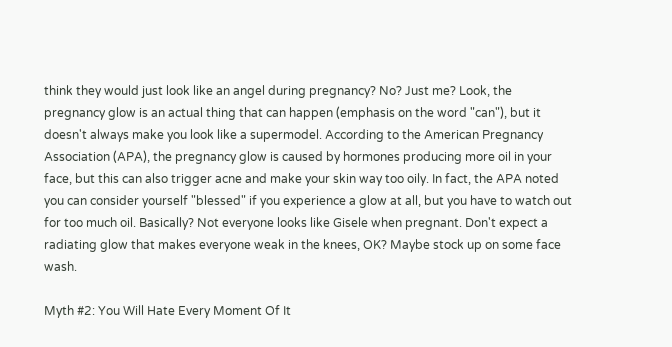think they would just look like an angel during pregnancy? No? Just me? Look, the pregnancy glow is an actual thing that can happen (emphasis on the word "can"), but it doesn't always make you look like a supermodel. According to the American Pregnancy Association (APA), the pregnancy glow is caused by hormones producing more oil in your face, but this can also trigger acne and make your skin way too oily. In fact, the APA noted you can consider yourself "blessed" if you experience a glow at all, but you have to watch out for too much oil. Basically? Not everyone looks like Gisele when pregnant. Don't expect a radiating glow that makes everyone weak in the knees, OK? Maybe stock up on some face wash.

Myth #2: You Will Hate Every Moment Of It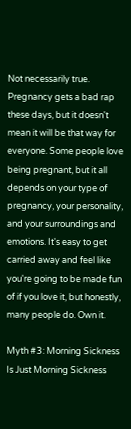Not necessarily true. Pregnancy gets a bad rap these days, but it doesn't mean it will be that way for everyone. Some people love being pregnant, but it all depends on your type of pregnancy, your personality, and your surroundings and emotions. It's easy to get carried away and feel like you're going to be made fun of if you love it, but honestly, many people do. Own it.

Myth #3: Morning Sickness Is Just Morning Sickness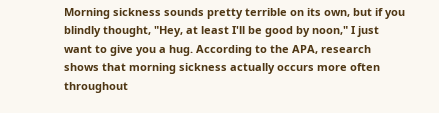Morning sickness sounds pretty terrible on its own, but if you blindly thought, "Hey, at least I'll be good by noon," I just want to give you a hug. According to the APA, research shows that morning sickness actually occurs more often throughout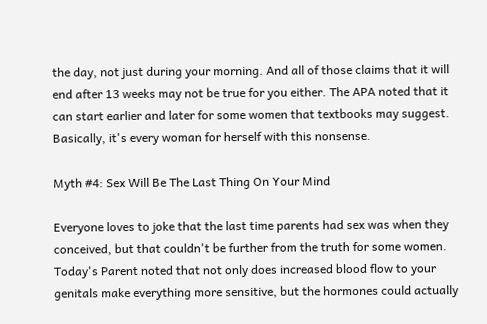the day, not just during your morning. And all of those claims that it will end after 13 weeks may not be true for you either. The APA noted that it can start earlier and later for some women that textbooks may suggest. Basically, it's every woman for herself with this nonsense.

Myth #4: Sex Will Be The Last Thing On Your Mind

Everyone loves to joke that the last time parents had sex was when they conceived, but that couldn't be further from the truth for some women. Today's Parent noted that not only does increased blood flow to your genitals make everything more sensitive, but the hormones could actually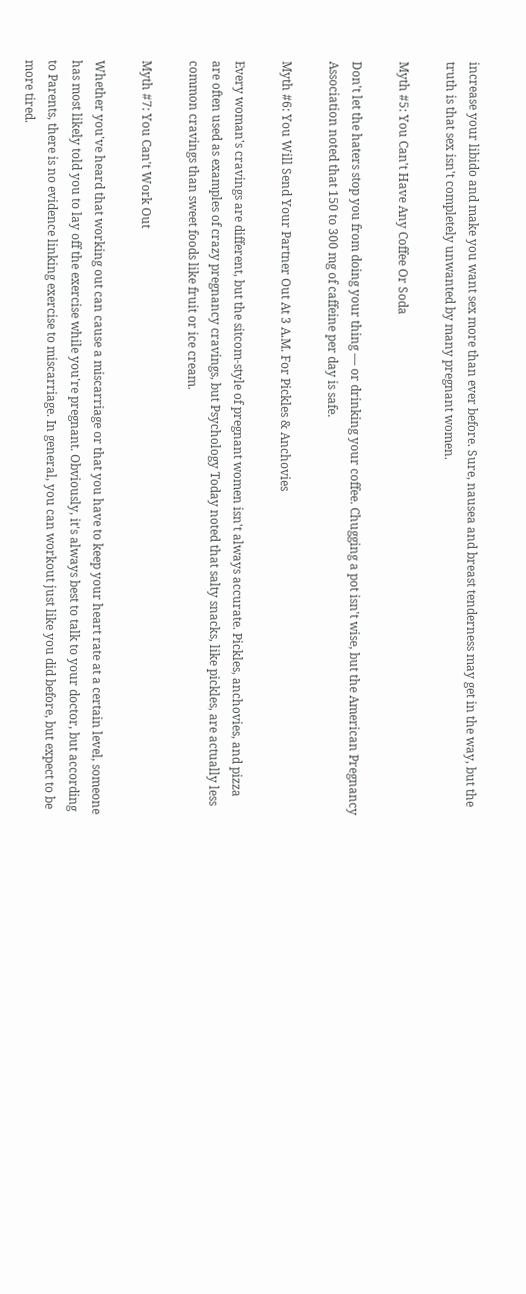increase your libido and make you want sex more than ever before. Sure, nausea and breast tenderness may get in the way, but the truth is that sex isn't completely unwanted by many pregnant women.

Myth #5: You Can't Have Any Coffee Or Soda

Don't let the haters stop you from doing your thing — or drinking your coffee. Chugging a pot isn't wise, but the American Pregnancy Association noted that 150 to 300 mg of caffeine per day is safe.

Myth #6: You Will Send Your Partner Out At 3 A.M. For Pickles & Anchovies

Every woman's cravings are different, but the sitcom-style of pregnant women isn't always accurate. Pickles, anchovies, and pizza are often used as examples of crazy pregnancy cravings, but Psychology Today noted that salty snacks, like pickles, are actually less common cravings than sweet foods like fruit or ice cream.

Myth #7: You Can't Work Out

Whether you've heard that working out can cause a miscarriage or that you have to keep your heart rate at a certain level, someone has most likely told you to lay off the exercise while you're pregnant. Obviously, it's always best to talk to your doctor, but according to Parents, there is no evidence linking exercise to miscarriage. In general, you can workout just like you did before, but expect to be more tired.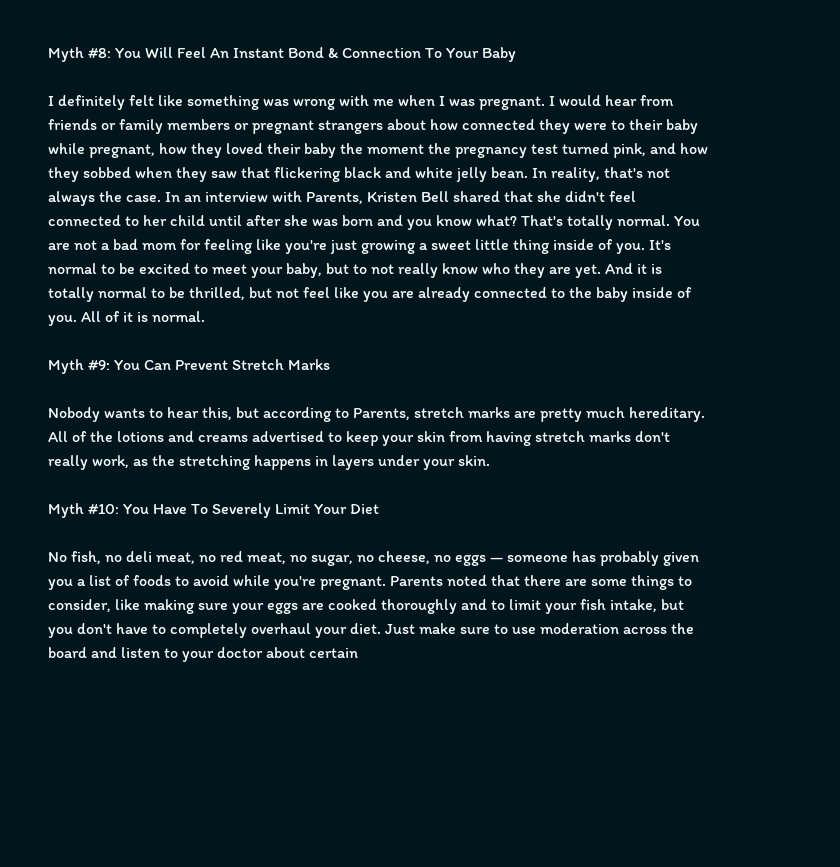Myth #8: You Will Feel An Instant Bond & Connection To Your Baby

I definitely felt like something was wrong with me when I was pregnant. I would hear from friends or family members or pregnant strangers about how connected they were to their baby while pregnant, how they loved their baby the moment the pregnancy test turned pink, and how they sobbed when they saw that flickering black and white jelly bean. In reality, that's not always the case. In an interview with Parents, Kristen Bell shared that she didn't feel connected to her child until after she was born and you know what? That's totally normal. You are not a bad mom for feeling like you're just growing a sweet little thing inside of you. It's normal to be excited to meet your baby, but to not really know who they are yet. And it is totally normal to be thrilled, but not feel like you are already connected to the baby inside of you. All of it is normal.

Myth #9: You Can Prevent Stretch Marks

Nobody wants to hear this, but according to Parents, stretch marks are pretty much hereditary. All of the lotions and creams advertised to keep your skin from having stretch marks don't really work, as the stretching happens in layers under your skin.

Myth #10: You Have To Severely Limit Your Diet

No fish, no deli meat, no red meat, no sugar, no cheese, no eggs — someone has probably given you a list of foods to avoid while you're pregnant. Parents noted that there are some things to consider, like making sure your eggs are cooked thoroughly and to limit your fish intake, but you don't have to completely overhaul your diet. Just make sure to use moderation across the board and listen to your doctor about certain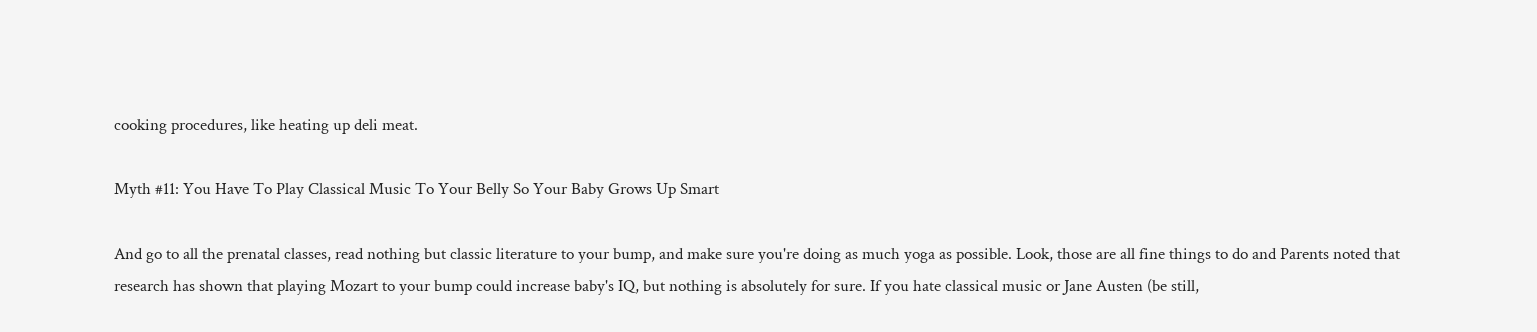cooking procedures, like heating up deli meat.

Myth #11: You Have To Play Classical Music To Your Belly So Your Baby Grows Up Smart

And go to all the prenatal classes, read nothing but classic literature to your bump, and make sure you're doing as much yoga as possible. Look, those are all fine things to do and Parents noted that research has shown that playing Mozart to your bump could increase baby's IQ, but nothing is absolutely for sure. If you hate classical music or Jane Austen (be still,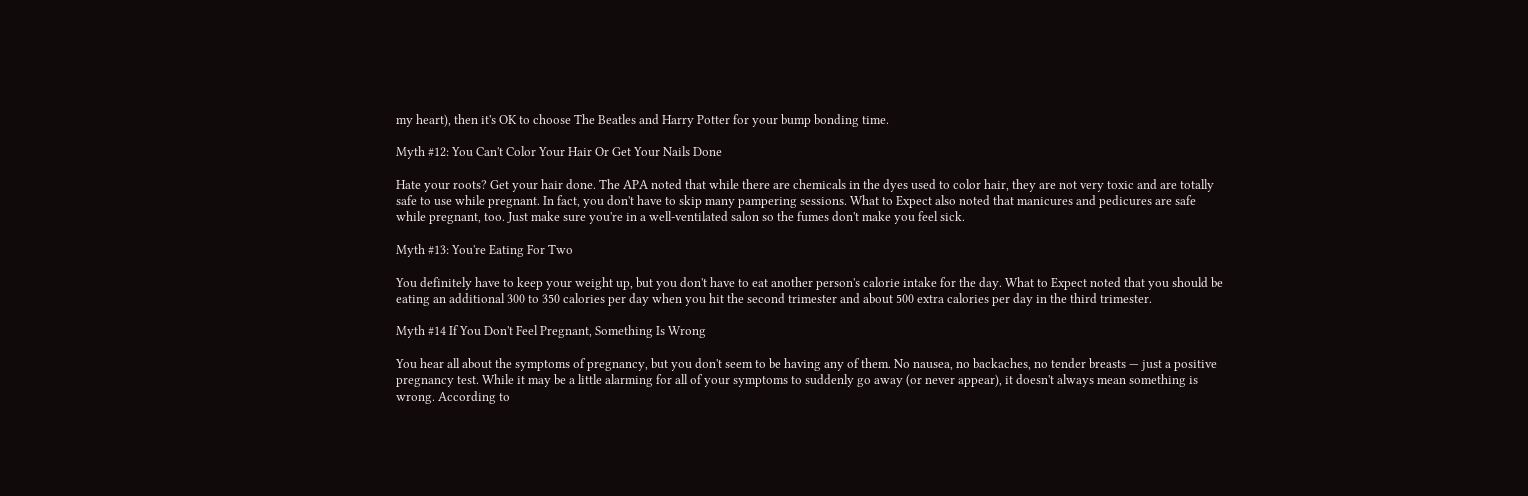my heart), then it's OK to choose The Beatles and Harry Potter for your bump bonding time.

Myth #12: You Can't Color Your Hair Or Get Your Nails Done

Hate your roots? Get your hair done. The APA noted that while there are chemicals in the dyes used to color hair, they are not very toxic and are totally safe to use while pregnant. In fact, you don't have to skip many pampering sessions. What to Expect also noted that manicures and pedicures are safe while pregnant, too. Just make sure you're in a well-ventilated salon so the fumes don't make you feel sick.

Myth #13: You're Eating For Two

You definitely have to keep your weight up, but you don't have to eat another person's calorie intake for the day. What to Expect noted that you should be eating an additional 300 to 350 calories per day when you hit the second trimester and about 500 extra calories per day in the third trimester.

Myth #14 If You Don't Feel Pregnant, Something Is Wrong

You hear all about the symptoms of pregnancy, but you don't seem to be having any of them. No nausea, no backaches, no tender breasts — just a positive pregnancy test. While it may be a little alarming for all of your symptoms to suddenly go away (or never appear), it doesn't always mean something is wrong. According to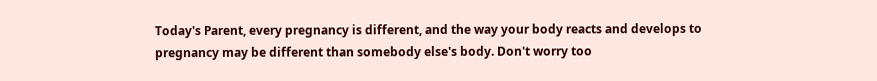Today's Parent, every pregnancy is different, and the way your body reacts and develops to pregnancy may be different than somebody else's body. Don't worry too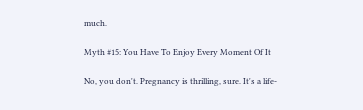much.

Myth #15: You Have To Enjoy Every Moment Of It

No, you don't. Pregnancy is thrilling, sure. It's a life-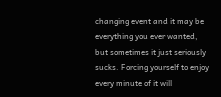changing event and it may be everything you ever wanted, but sometimes it just seriously sucks. Forcing yourself to enjoy every minute of it will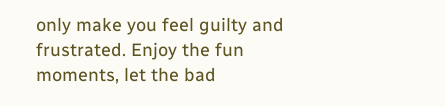only make you feel guilty and frustrated. Enjoy the fun moments, let the bad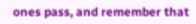ones pass, and remember that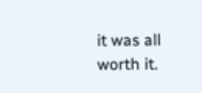it was all worth it.